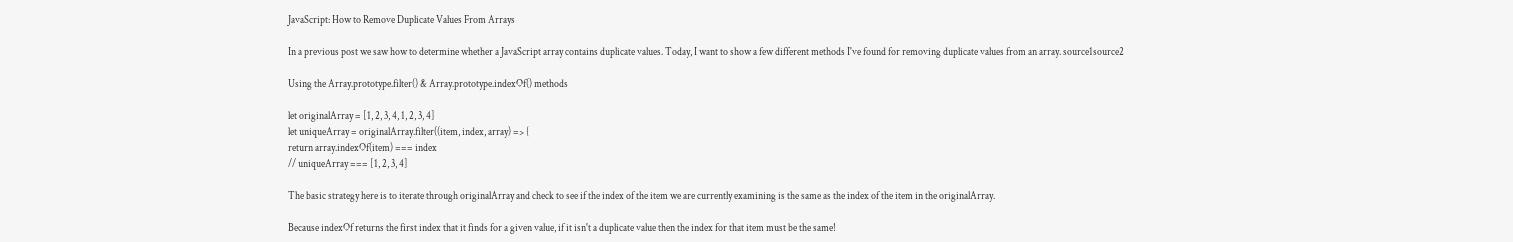JavaScript: How to Remove Duplicate Values From Arrays

In a previous post we saw how to determine whether a JavaScript array contains duplicate values. Today, I want to show a few different methods I've found for removing duplicate values from an array. source1source2

Using the Array.prototype.filter() & Array.prototype.indexOf() methods

let originalArray = [1, 2, 3, 4, 1, 2, 3, 4]
let uniqueArray = originalArray.filter((item, index, array) => {
return array.indexOf(item) === index
// uniqueArray === [1, 2, 3, 4]

The basic strategy here is to iterate through originalArray and check to see if the index of the item we are currently examining is the same as the index of the item in the originalArray.

Because indexOf returns the first index that it finds for a given value, if it isn't a duplicate value then the index for that item must be the same!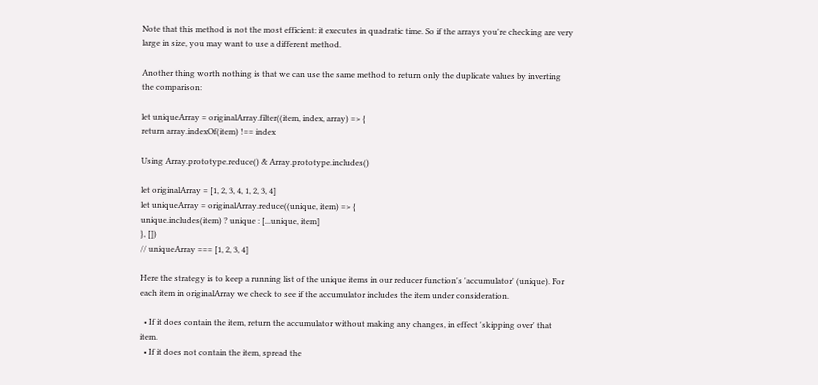Note that this method is not the most efficient: it executes in quadratic time. So if the arrays you're checking are very large in size, you may want to use a different method.

Another thing worth nothing is that we can use the same method to return only the duplicate values by inverting the comparison:

let uniqueArray = originalArray.filter((item, index, array) => {
return array.indexOf(item) !== index

Using Array.prototype.reduce() & Array.prototype.includes()

let originalArray = [1, 2, 3, 4, 1, 2, 3, 4]
let uniqueArray = originalArray.reduce((unique, item) => {
unique.includes(item) ? unique : [...unique, item]
}, [])
// uniqueArray === [1, 2, 3, 4]

Here the strategy is to keep a running list of the unique items in our reducer function's 'accumulator' (unique). For each item in originalArray we check to see if the accumulator includes the item under consideration.

  • If it does contain the item, return the accumulator without making any changes, in effect 'skipping over' that item.
  • If it does not contain the item, spread the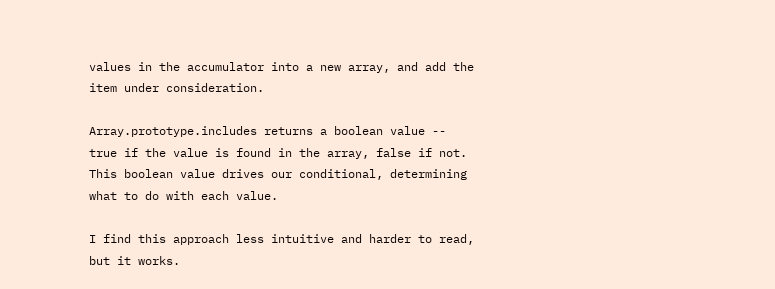values in the accumulator into a new array, and add the item under consideration.

Array.prototype.includes returns a boolean value -- true if the value is found in the array, false if not. This boolean value drives our conditional, determining what to do with each value.

I find this approach less intuitive and harder to read, but it works.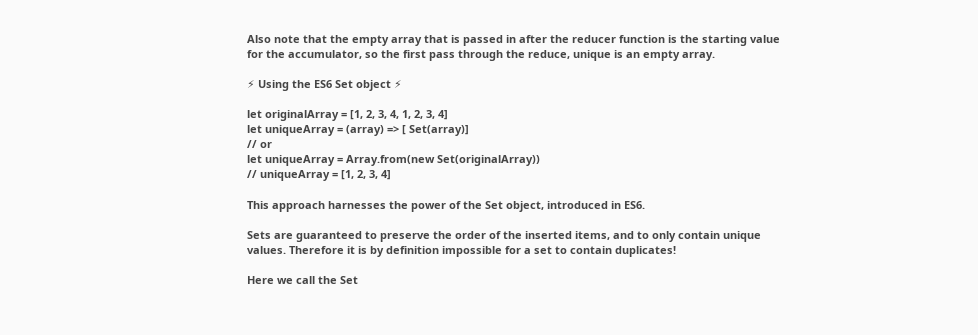Also note that the empty array that is passed in after the reducer function is the starting value for the accumulator, so the first pass through the reduce, unique is an empty array.

⚡ Using the ES6 Set object ⚡

let originalArray = [1, 2, 3, 4, 1, 2, 3, 4]
let uniqueArray = (array) => [ Set(array)]
// or
let uniqueArray = Array.from(new Set(originalArray))
// uniqueArray = [1, 2, 3, 4]

This approach harnesses the power of the Set object, introduced in ES6.

Sets are guaranteed to preserve the order of the inserted items, and to only contain unique values. Therefore it is by definition impossible for a set to contain duplicates!

Here we call the Set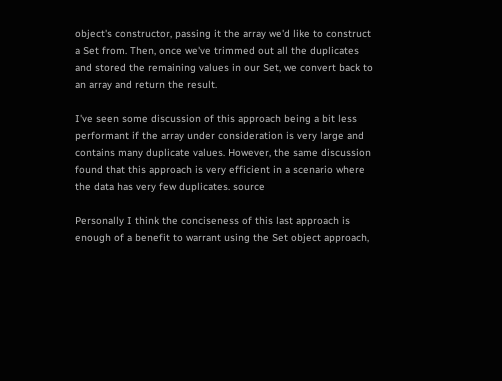object's constructor, passing it the array we'd like to construct a Set from. Then, once we've trimmed out all the duplicates and stored the remaining values in our Set, we convert back to an array and return the result.

I've seen some discussion of this approach being a bit less performant if the array under consideration is very large and contains many duplicate values. However, the same discussion found that this approach is very efficient in a scenario where the data has very few duplicates. source

Personally I think the conciseness of this last approach is enough of a benefit to warrant using the Set object approach,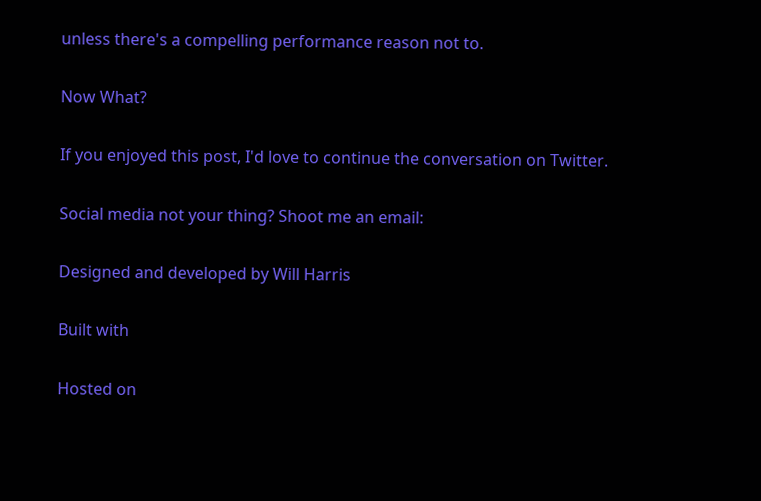unless there's a compelling performance reason not to.

Now What?

If you enjoyed this post, I'd love to continue the conversation on Twitter.

Social media not your thing? Shoot me an email:

Designed and developed by Will Harris

Built with

Hosted on